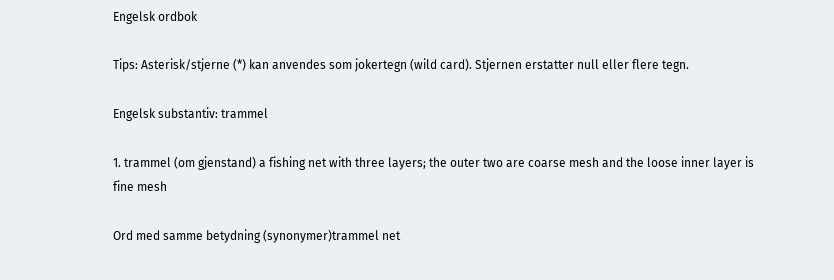Engelsk ordbok

Tips: Asterisk/stjerne (*) kan anvendes som jokertegn (wild card). Stjernen erstatter null eller flere tegn.

Engelsk substantiv: trammel

1. trammel (om gjenstand) a fishing net with three layers; the outer two are coarse mesh and the loose inner layer is fine mesh

Ord med samme betydning (synonymer)trammel net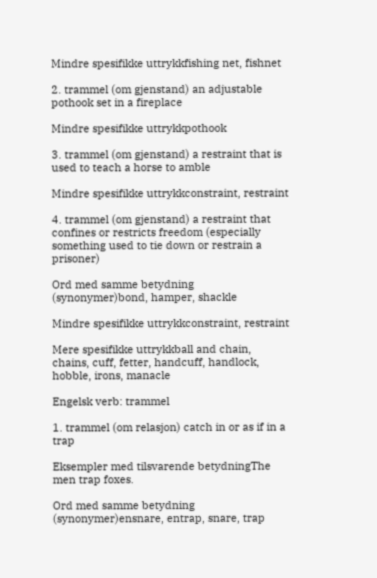Mindre spesifikke uttrykkfishing net, fishnet

2. trammel (om gjenstand) an adjustable pothook set in a fireplace

Mindre spesifikke uttrykkpothook

3. trammel (om gjenstand) a restraint that is used to teach a horse to amble

Mindre spesifikke uttrykkconstraint, restraint

4. trammel (om gjenstand) a restraint that confines or restricts freedom (especially something used to tie down or restrain a prisoner)

Ord med samme betydning (synonymer)bond, hamper, shackle

Mindre spesifikke uttrykkconstraint, restraint

Mere spesifikke uttrykkball and chain, chains, cuff, fetter, handcuff, handlock, hobble, irons, manacle

Engelsk verb: trammel

1. trammel (om relasjon) catch in or as if in a trap

Eksempler med tilsvarende betydningThe men trap foxes.

Ord med samme betydning (synonymer)ensnare, entrap, snare, trap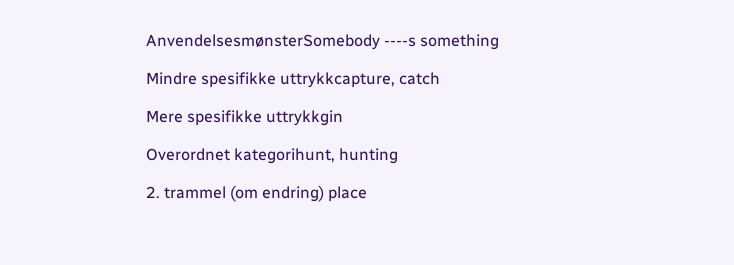AnvendelsesmønsterSomebody ----s something

Mindre spesifikke uttrykkcapture, catch

Mere spesifikke uttrykkgin

Overordnet kategorihunt, hunting

2. trammel (om endring) place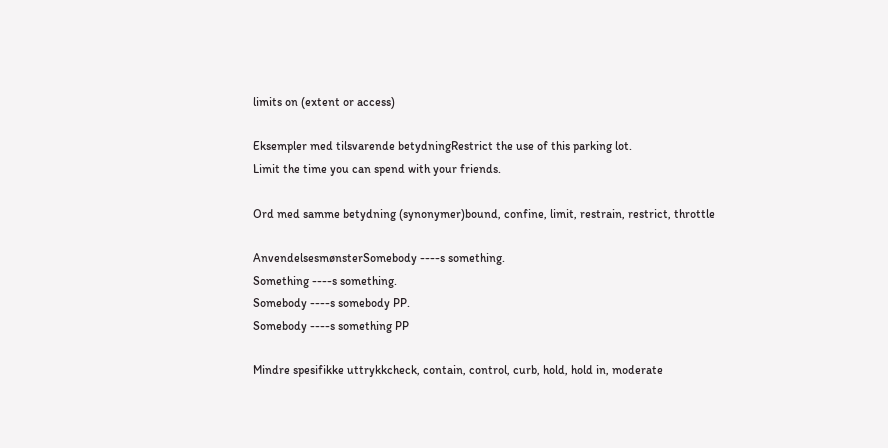limits on (extent or access)

Eksempler med tilsvarende betydningRestrict the use of this parking lot.
Limit the time you can spend with your friends.

Ord med samme betydning (synonymer)bound, confine, limit, restrain, restrict, throttle

AnvendelsesmønsterSomebody ----s something.
Something ----s something.
Somebody ----s somebody PP.
Somebody ----s something PP

Mindre spesifikke uttrykkcheck, contain, control, curb, hold, hold in, moderate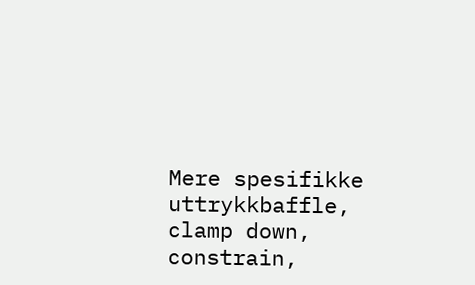Mere spesifikke uttrykkbaffle, clamp down, constrain,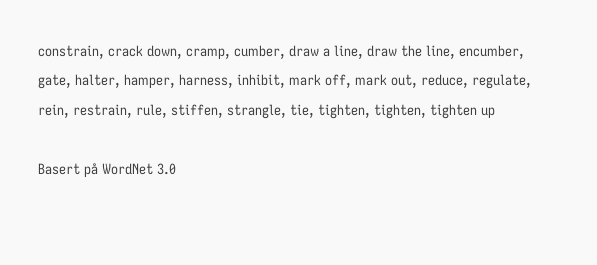constrain, crack down, cramp, cumber, draw a line, draw the line, encumber, gate, halter, hamper, harness, inhibit, mark off, mark out, reduce, regulate, rein, restrain, rule, stiffen, strangle, tie, tighten, tighten, tighten up

Basert på WordNet 3.0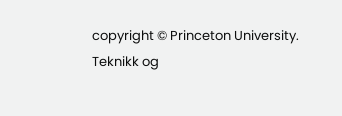copyright © Princeton University.
Teknikk og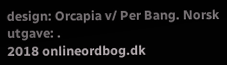design: Orcapia v/ Per Bang. Norsk utgave: .
2018 onlineordbog.dk